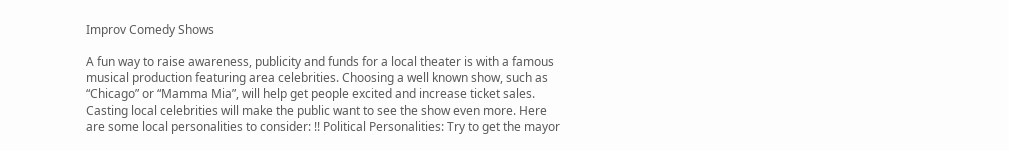Improv Comedy Shows

A fun way to raise awareness, publicity and funds for a local theater is with a famous musical production featuring area celebrities. Choosing a well known show, such as “Chicago” or “Mamma Mia”, will help get people excited and increase ticket sales. Casting local celebrities will make the public want to see the show even more. Here are some local personalities to consider: !! Political Personalities: Try to get the mayor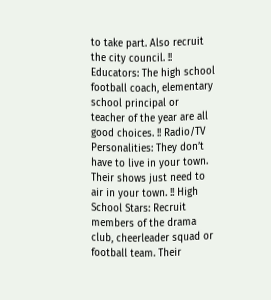to take part. Also recruit the city council. !! Educators: The high school football coach, elementary school principal or teacher of the year are all good choices. !! Radio/TV Personalities: They don’t have to live in your town. Their shows just need to air in your town. !! High School Stars: Recruit members of the drama club, cheerleader squad or football team. Their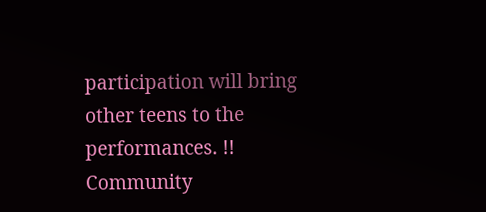participation will bring other teens to the performances. !! Community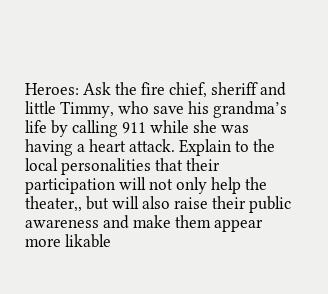Heroes: Ask the fire chief, sheriff and little Timmy, who save his grandma’s life by calling 911 while she was having a heart attack. Explain to the local personalities that their participation will not only help the theater,, but will also raise their public awareness and make them appear more likable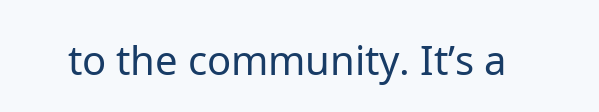to the community. It’s a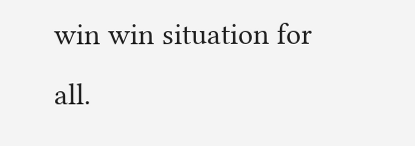win win situation for all.